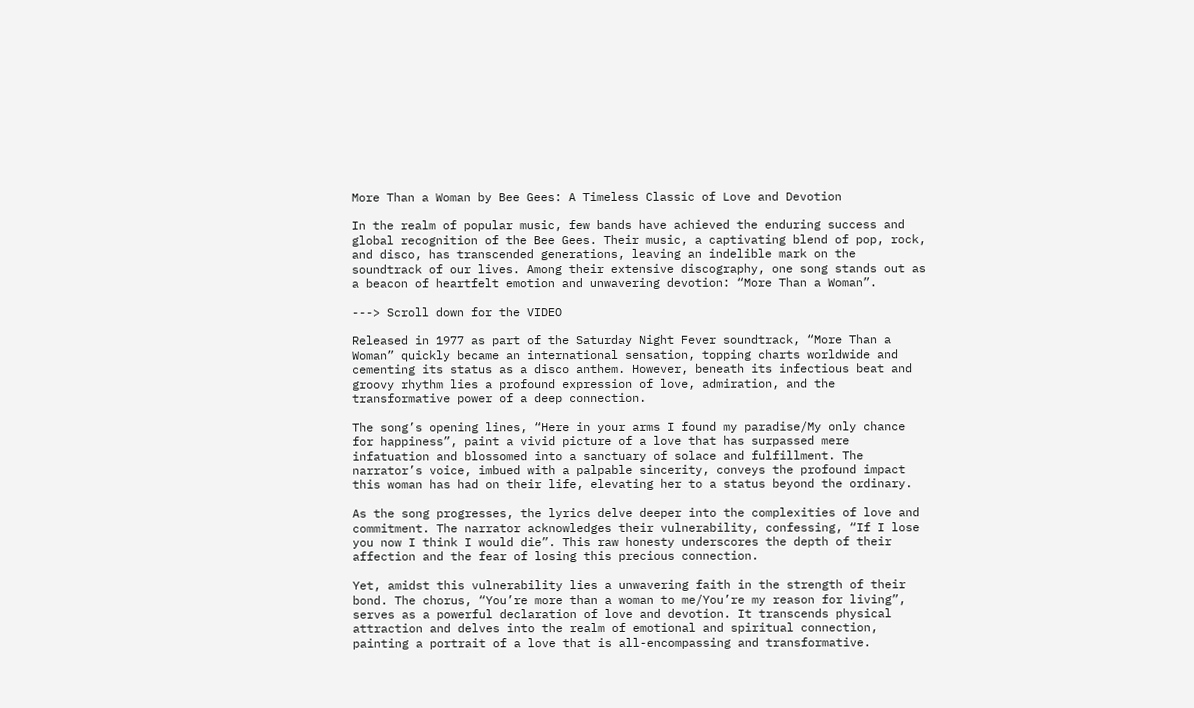More Than a Woman by Bee Gees: A Timeless Classic of Love and Devotion

In the realm of popular music, few bands have achieved the enduring success and global recognition of the Bee Gees. Their music, a captivating blend of pop, rock, and disco, has transcended generations, leaving an indelible mark on the soundtrack of our lives. Among their extensive discography, one song stands out as a beacon of heartfelt emotion and unwavering devotion: “More Than a Woman”.

---> Scroll down for the VIDEO

Released in 1977 as part of the Saturday Night Fever soundtrack, “More Than a Woman” quickly became an international sensation, topping charts worldwide and cementing its status as a disco anthem. However, beneath its infectious beat and groovy rhythm lies a profound expression of love, admiration, and the transformative power of a deep connection.

The song’s opening lines, “Here in your arms I found my paradise/My only chance for happiness”, paint a vivid picture of a love that has surpassed mere infatuation and blossomed into a sanctuary of solace and fulfillment. The narrator’s voice, imbued with a palpable sincerity, conveys the profound impact this woman has had on their life, elevating her to a status beyond the ordinary.

As the song progresses, the lyrics delve deeper into the complexities of love and commitment. The narrator acknowledges their vulnerability, confessing, “If I lose you now I think I would die”. This raw honesty underscores the depth of their affection and the fear of losing this precious connection.

Yet, amidst this vulnerability lies a unwavering faith in the strength of their bond. The chorus, “You’re more than a woman to me/You’re my reason for living”, serves as a powerful declaration of love and devotion. It transcends physical attraction and delves into the realm of emotional and spiritual connection, painting a portrait of a love that is all-encompassing and transformative.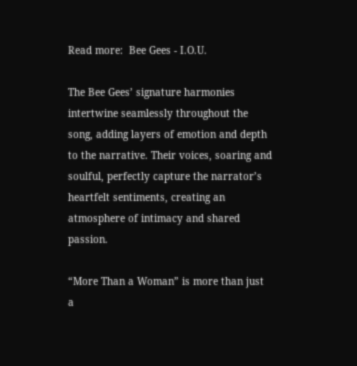Read more:  Bee Gees - I.O.U.

The Bee Gees’ signature harmonies intertwine seamlessly throughout the song, adding layers of emotion and depth to the narrative. Their voices, soaring and soulful, perfectly capture the narrator’s heartfelt sentiments, creating an atmosphere of intimacy and shared passion.

“More Than a Woman” is more than just a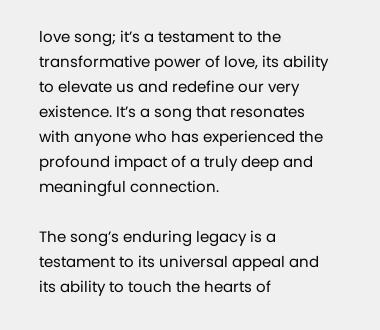love song; it’s a testament to the transformative power of love, its ability to elevate us and redefine our very existence. It’s a song that resonates with anyone who has experienced the profound impact of a truly deep and meaningful connection.

The song’s enduring legacy is a testament to its universal appeal and its ability to touch the hearts of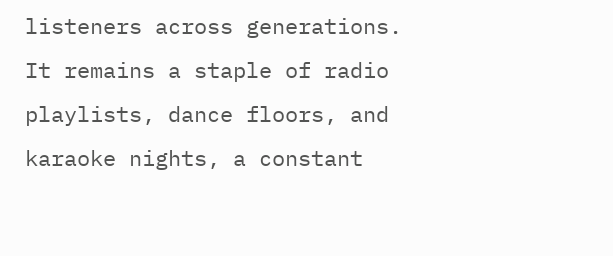listeners across generations. It remains a staple of radio playlists, dance floors, and karaoke nights, a constant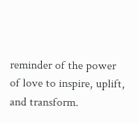reminder of the power of love to inspire, uplift, and transform.